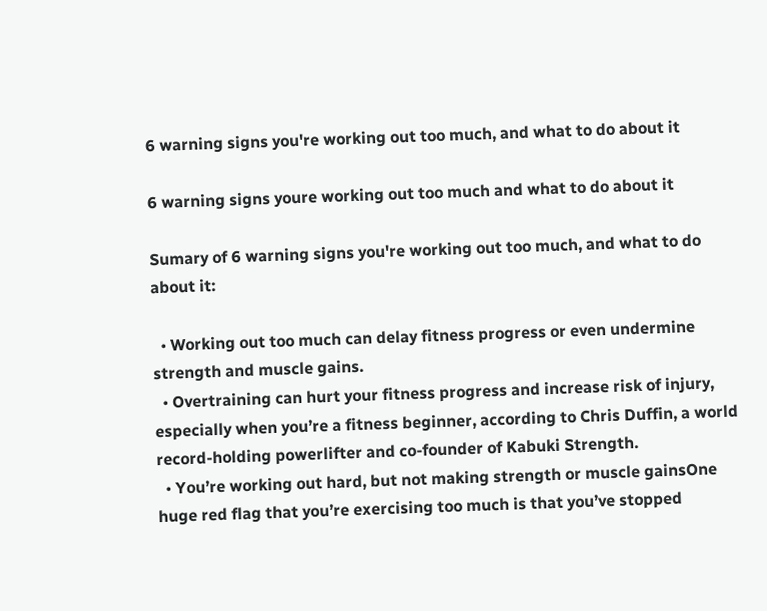6 warning signs you're working out too much, and what to do about it

6 warning signs youre working out too much and what to do about it

Sumary of 6 warning signs you're working out too much, and what to do about it:

  • Working out too much can delay fitness progress or even undermine strength and muscle gains.
  • Overtraining can hurt your fitness progress and increase risk of injury, especially when you’re a fitness beginner, according to Chris Duffin, a world record-holding powerlifter and co-founder of Kabuki Strength.
  • You’re working out hard, but not making strength or muscle gainsOne huge red flag that you’re exercising too much is that you’ve stopped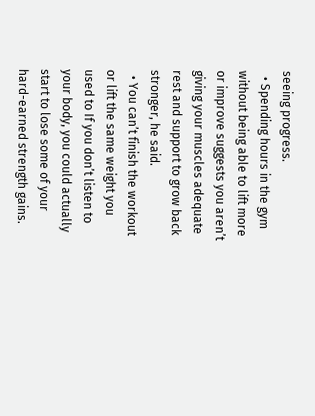seeing progress.
  • Spending hours in the gym without being able to lift more or improve suggests you aren’t giving your muscles adequate rest and support to grow back stronger, he said.
  • You can’t finish the workout or lift the same weight you used to If you don’t listen to your body, you could actually start to lose some of your hard-earned strength gains.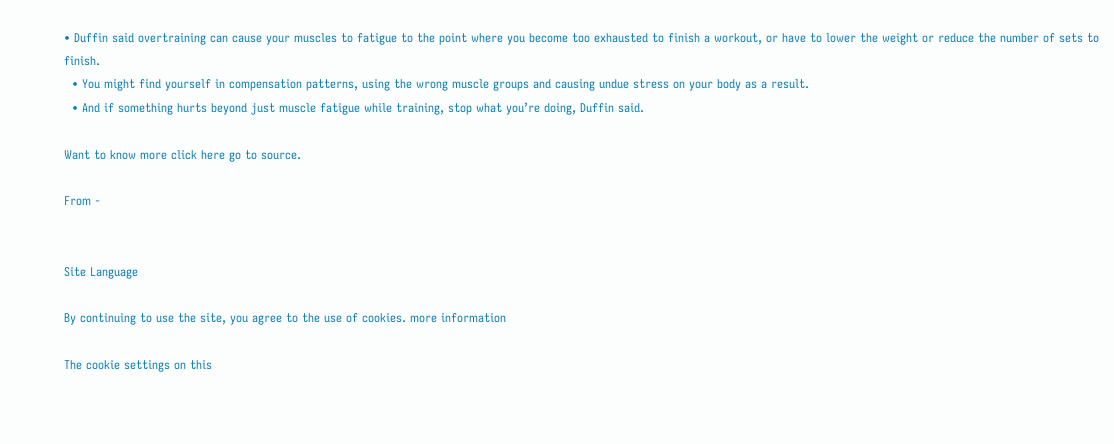• Duffin said overtraining can cause your muscles to fatigue to the point where you become too exhausted to finish a workout, or have to lower the weight or reduce the number of sets to finish.
  • You might find yourself in compensation patterns, using the wrong muscle groups and causing undue stress on your body as a result.
  • And if something hurts beyond just muscle fatigue while training, stop what you’re doing, Duffin said.

Want to know more click here go to source.

From -


Site Language

By continuing to use the site, you agree to the use of cookies. more information

The cookie settings on this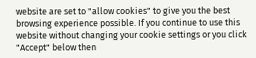website are set to "allow cookies" to give you the best browsing experience possible. If you continue to use this website without changing your cookie settings or you click "Accept" below then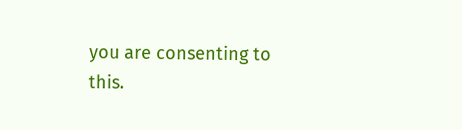you are consenting to this.